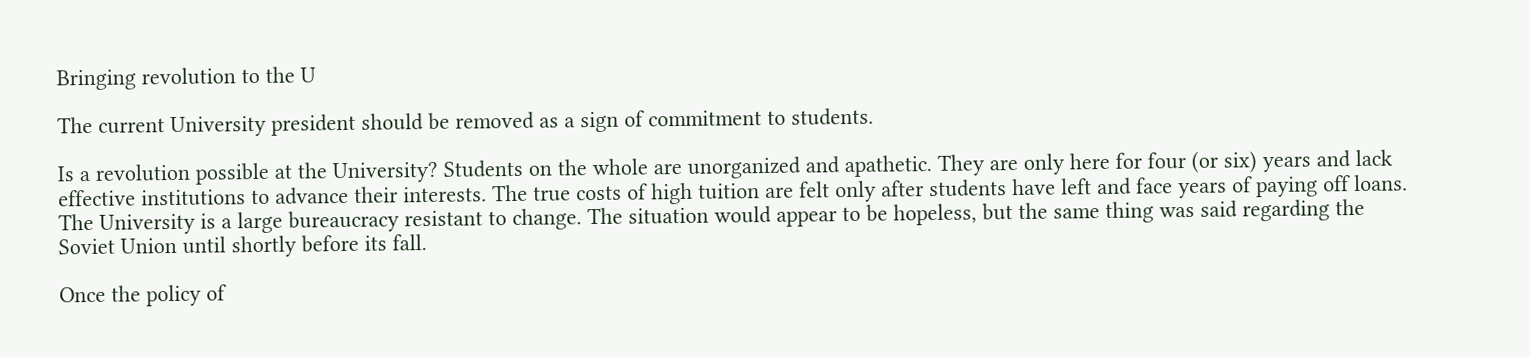Bringing revolution to the U

The current University president should be removed as a sign of commitment to students.

Is a revolution possible at the University? Students on the whole are unorganized and apathetic. They are only here for four (or six) years and lack effective institutions to advance their interests. The true costs of high tuition are felt only after students have left and face years of paying off loans. The University is a large bureaucracy resistant to change. The situation would appear to be hopeless, but the same thing was said regarding the Soviet Union until shortly before its fall.

Once the policy of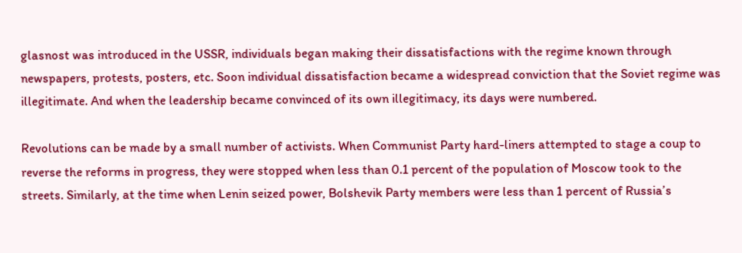glasnost was introduced in the USSR, individuals began making their dissatisfactions with the regime known through newspapers, protests, posters, etc. Soon individual dissatisfaction became a widespread conviction that the Soviet regime was illegitimate. And when the leadership became convinced of its own illegitimacy, its days were numbered.

Revolutions can be made by a small number of activists. When Communist Party hard-liners attempted to stage a coup to reverse the reforms in progress, they were stopped when less than 0.1 percent of the population of Moscow took to the streets. Similarly, at the time when Lenin seized power, Bolshevik Party members were less than 1 percent of Russia’s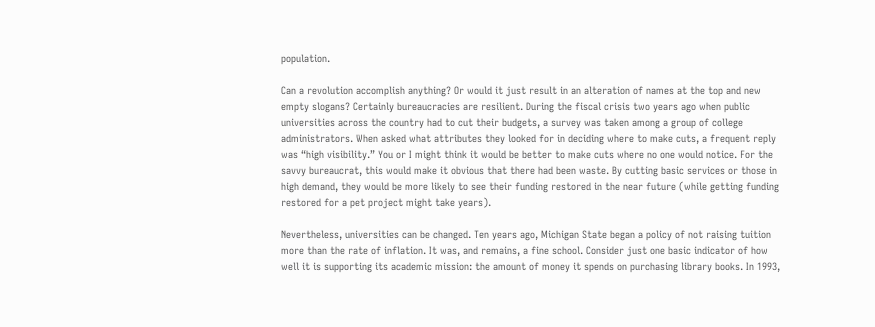population.

Can a revolution accomplish anything? Or would it just result in an alteration of names at the top and new empty slogans? Certainly bureaucracies are resilient. During the fiscal crisis two years ago when public universities across the country had to cut their budgets, a survey was taken among a group of college administrators. When asked what attributes they looked for in deciding where to make cuts, a frequent reply was “high visibility.” You or I might think it would be better to make cuts where no one would notice. For the savvy bureaucrat, this would make it obvious that there had been waste. By cutting basic services or those in high demand, they would be more likely to see their funding restored in the near future (while getting funding restored for a pet project might take years).

Nevertheless, universities can be changed. Ten years ago, Michigan State began a policy of not raising tuition more than the rate of inflation. It was, and remains, a fine school. Consider just one basic indicator of how well it is supporting its academic mission: the amount of money it spends on purchasing library books. In 1993,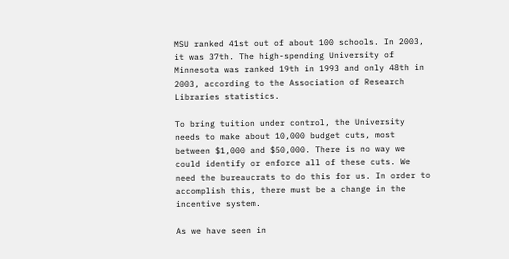MSU ranked 41st out of about 100 schools. In 2003, it was 37th. The high-spending University of Minnesota was ranked 19th in 1993 and only 48th in 2003, according to the Association of Research Libraries statistics.

To bring tuition under control, the University needs to make about 10,000 budget cuts, most between $1,000 and $50,000. There is no way we could identify or enforce all of these cuts. We need the bureaucrats to do this for us. In order to accomplish this, there must be a change in the incentive system.

As we have seen in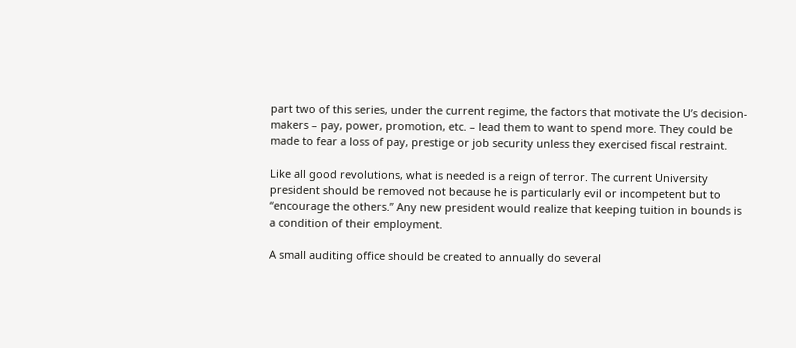part two of this series, under the current regime, the factors that motivate the U’s decision-makers – pay, power, promotion, etc. – lead them to want to spend more. They could be made to fear a loss of pay, prestige or job security unless they exercised fiscal restraint.

Like all good revolutions, what is needed is a reign of terror. The current University president should be removed not because he is particularly evil or incompetent but to “encourage the others.” Any new president would realize that keeping tuition in bounds is a condition of their employment.

A small auditing office should be created to annually do several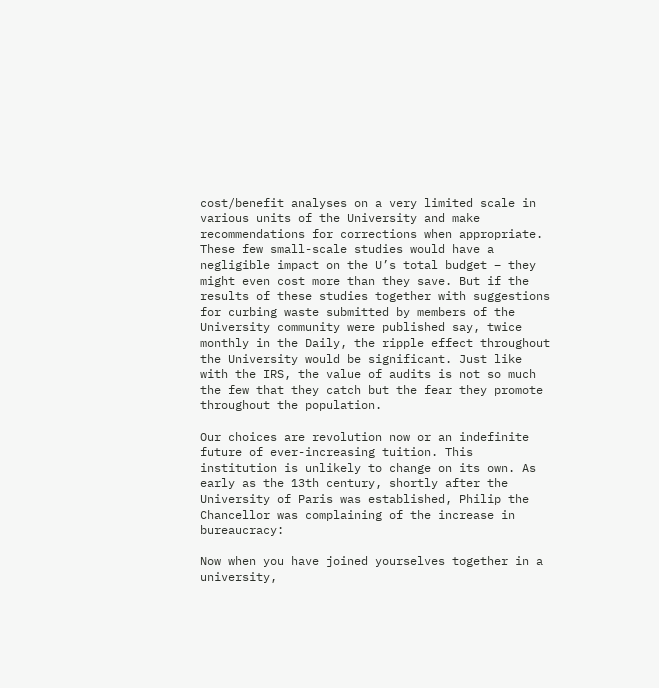cost/benefit analyses on a very limited scale in various units of the University and make recommendations for corrections when appropriate. These few small-scale studies would have a negligible impact on the U’s total budget – they might even cost more than they save. But if the results of these studies together with suggestions for curbing waste submitted by members of the University community were published say, twice monthly in the Daily, the ripple effect throughout the University would be significant. Just like with the IRS, the value of audits is not so much the few that they catch but the fear they promote throughout the population.

Our choices are revolution now or an indefinite future of ever-increasing tuition. This institution is unlikely to change on its own. As early as the 13th century, shortly after the University of Paris was established, Philip the Chancellor was complaining of the increase in bureaucracy:

Now when you have joined yourselves together in a university,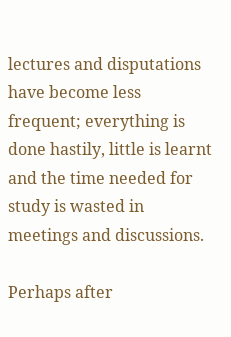lectures and disputations have become less frequent; everything is done hastily, little is learnt and the time needed for study is wasted in meetings and discussions.

Perhaps after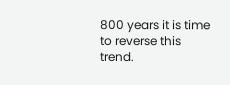800 years it is time to reverse this trend.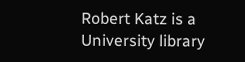Robert Katz is a University library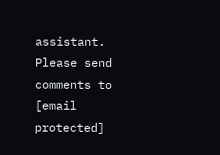assistant. Please send comments to [email protected]